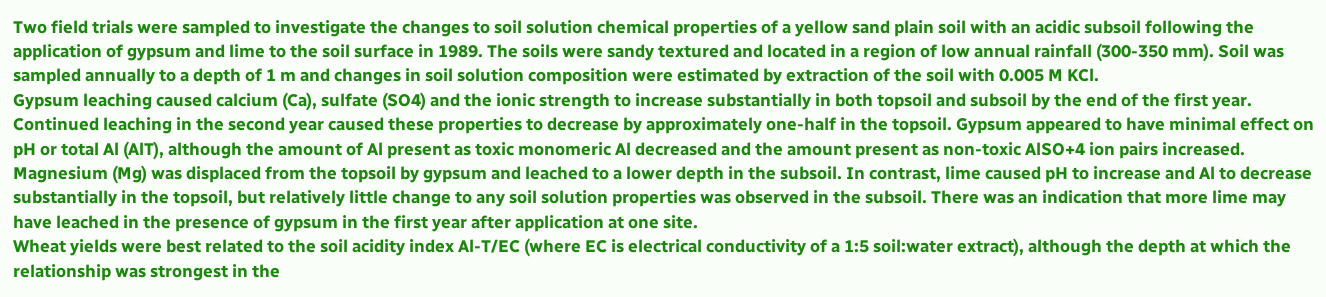Two field trials were sampled to investigate the changes to soil solution chemical properties of a yellow sand plain soil with an acidic subsoil following the application of gypsum and lime to the soil surface in 1989. The soils were sandy textured and located in a region of low annual rainfall (300-350 mm). Soil was sampled annually to a depth of 1 m and changes in soil solution composition were estimated by extraction of the soil with 0.005 M KCl.
Gypsum leaching caused calcium (Ca), sulfate (SO4) and the ionic strength to increase substantially in both topsoil and subsoil by the end of the first year. Continued leaching in the second year caused these properties to decrease by approximately one-half in the topsoil. Gypsum appeared to have minimal effect on pH or total Al (AlT), although the amount of Al present as toxic monomeric Al decreased and the amount present as non-toxic AlSO+4 ion pairs increased. Magnesium (Mg) was displaced from the topsoil by gypsum and leached to a lower depth in the subsoil. In contrast, lime caused pH to increase and Al to decrease substantially in the topsoil, but relatively little change to any soil solution properties was observed in the subsoil. There was an indication that more lime may have leached in the presence of gypsum in the first year after application at one site.
Wheat yields were best related to the soil acidity index Al-T/EC (where EC is electrical conductivity of a 1:5 soil:water extract), although the depth at which the relationship was strongest in the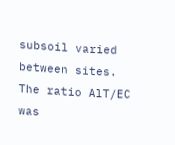subsoil varied between sites. The ratio AlT/EC was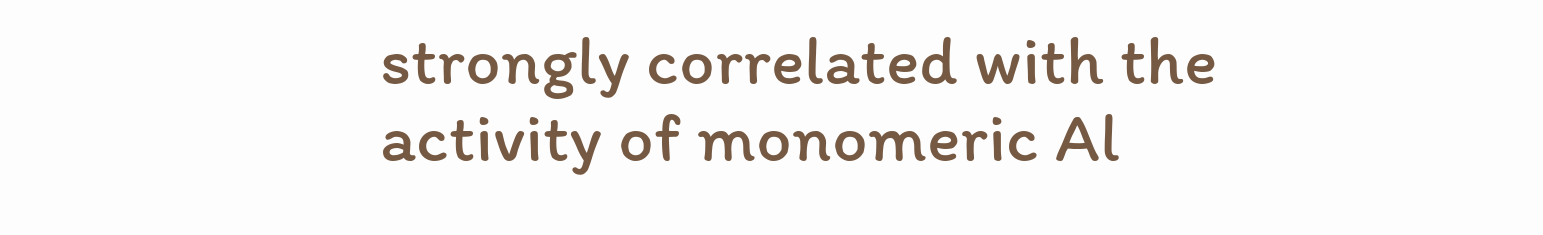strongly correlated with the activity of monomeric Al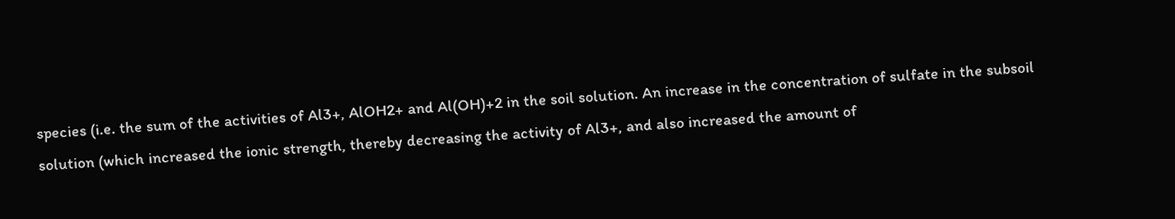species (i.e. the sum of the activities of Al3+, AlOH2+ and Al(OH)+2 in the soil solution. An increase in the concentration of sulfate in the subsoil solution (which increased the ionic strength, thereby decreasing the activity of Al3+, and also increased the amount of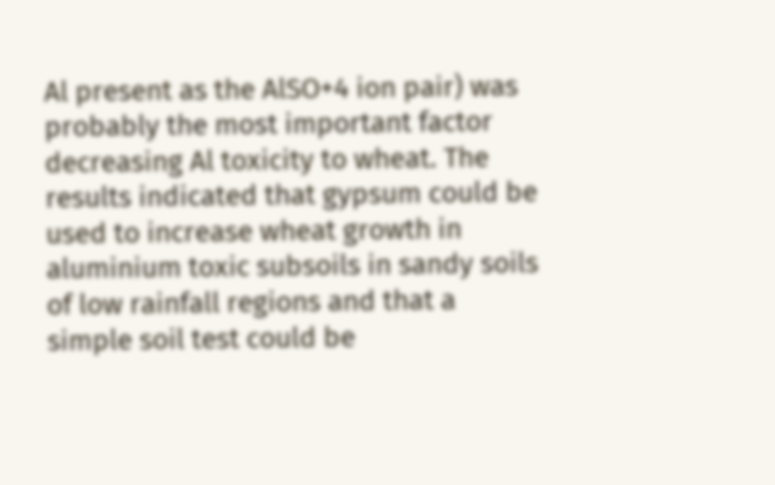Al present as the AlSO+4 ion pair) was probably the most important factor decreasing Al toxicity to wheat. The results indicated that gypsum could be used to increase wheat growth in aluminium toxic subsoils in sandy soils of low rainfall regions and that a simple soil test could be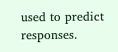used to predict responses.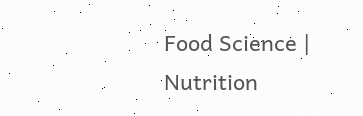Food Science | Nutrition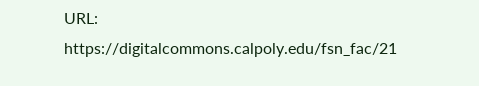URL: https://digitalcommons.calpoly.edu/fsn_fac/21